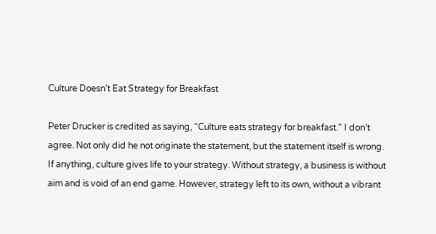Culture Doesn’t Eat Strategy for Breakfast

Peter Drucker is credited as saying, “Culture eats strategy for breakfast.” I don’t agree. Not only did he not originate the statement, but the statement itself is wrong. If anything, culture gives life to your strategy. Without strategy, a business is without aim and is void of an end game. However, strategy left to its own, without a vibrant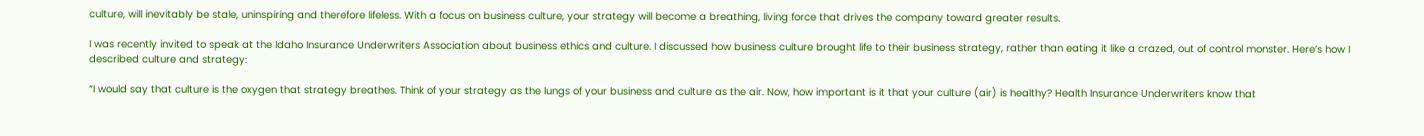culture, will inevitably be stale, uninspiring and therefore lifeless. With a focus on business culture, your strategy will become a breathing, living force that drives the company toward greater results.

I was recently invited to speak at the Idaho Insurance Underwriters Association about business ethics and culture. I discussed how business culture brought life to their business strategy, rather than eating it like a crazed, out of control monster. Here’s how I described culture and strategy:

“I would say that culture is the oxygen that strategy breathes. Think of your strategy as the lungs of your business and culture as the air. Now, how important is it that your culture (air) is healthy? Health Insurance Underwriters know that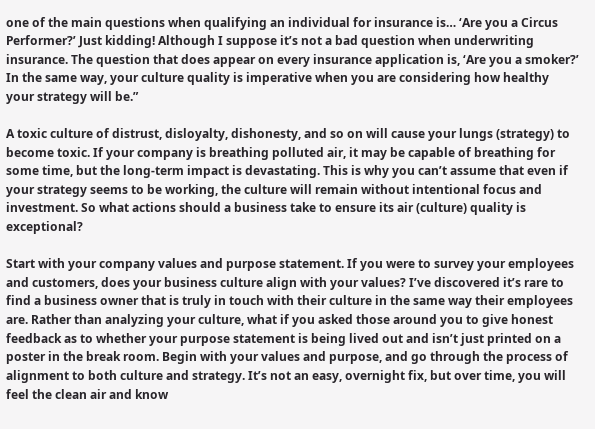one of the main questions when qualifying an individual for insurance is… ‘Are you a Circus Performer?’ Just kidding! Although I suppose it’s not a bad question when underwriting insurance. The question that does appear on every insurance application is, ‘Are you a smoker?’ In the same way, your culture quality is imperative when you are considering how healthy your strategy will be.”

A toxic culture of distrust, disloyalty, dishonesty, and so on will cause your lungs (strategy) to become toxic. If your company is breathing polluted air, it may be capable of breathing for some time, but the long-term impact is devastating. This is why you can’t assume that even if your strategy seems to be working, the culture will remain without intentional focus and investment. So what actions should a business take to ensure its air (culture) quality is exceptional?

Start with your company values and purpose statement. If you were to survey your employees and customers, does your business culture align with your values? I’ve discovered it’s rare to find a business owner that is truly in touch with their culture in the same way their employees are. Rather than analyzing your culture, what if you asked those around you to give honest feedback as to whether your purpose statement is being lived out and isn’t just printed on a poster in the break room. Begin with your values and purpose, and go through the process of alignment to both culture and strategy. It’s not an easy, overnight fix, but over time, you will feel the clean air and know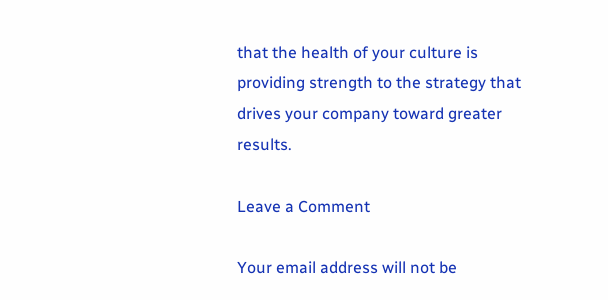that the health of your culture is providing strength to the strategy that drives your company toward greater results.

Leave a Comment

Your email address will not be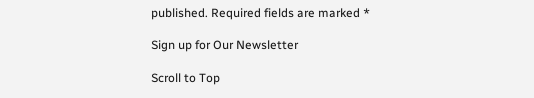published. Required fields are marked *

Sign up for Our Newsletter

Scroll to Top